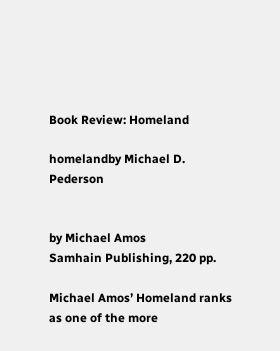Book Review: Homeland

homelandby Michael D. Pederson


by Michael Amos
Samhain Publishing, 220 pp.

Michael Amos’ Homeland ranks as one of the more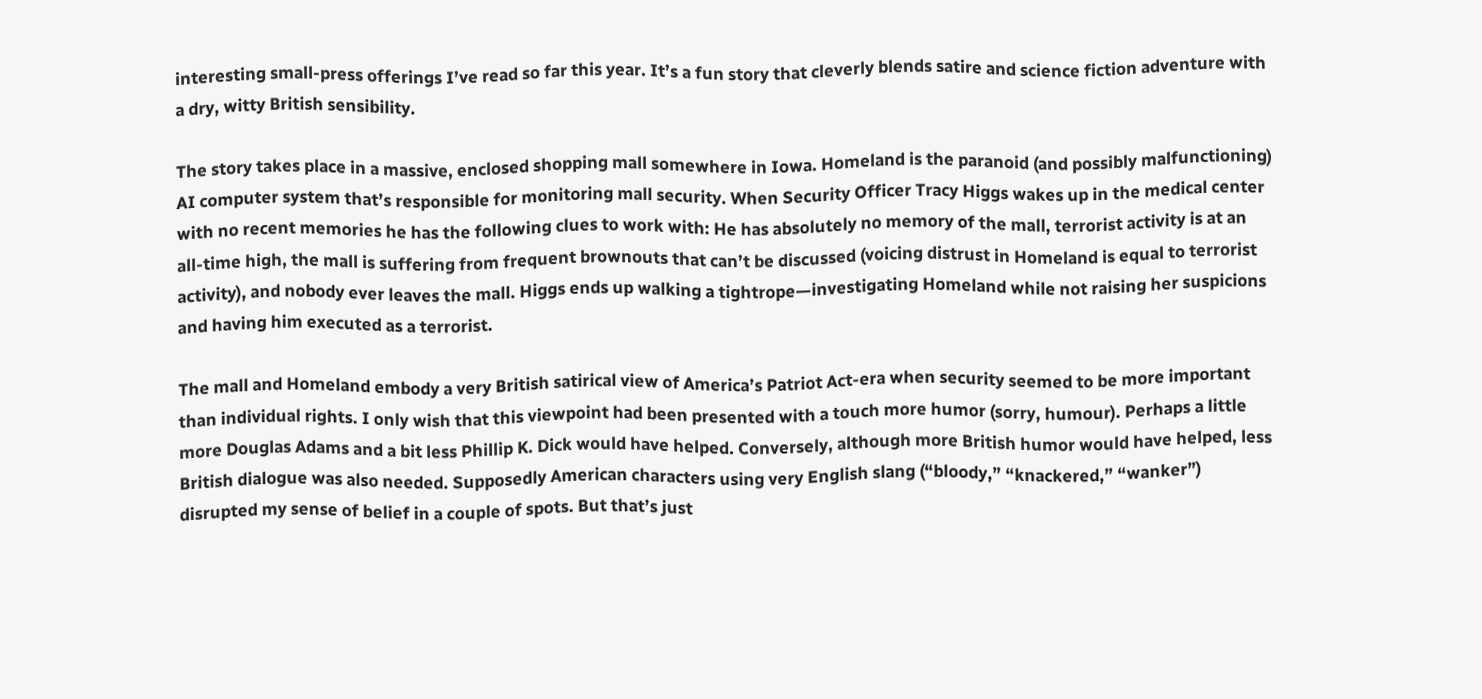interesting small-press offerings I’ve read so far this year. It’s a fun story that cleverly blends satire and science fiction adventure with a dry, witty British sensibility.

The story takes place in a massive, enclosed shopping mall somewhere in Iowa. Homeland is the paranoid (and possibly malfunctioning) AI computer system that’s responsible for monitoring mall security. When Security Officer Tracy Higgs wakes up in the medical center with no recent memories he has the following clues to work with: He has absolutely no memory of the mall, terrorist activity is at an all-time high, the mall is suffering from frequent brownouts that can’t be discussed (voicing distrust in Homeland is equal to terrorist activity), and nobody ever leaves the mall. Higgs ends up walking a tightrope—investigating Homeland while not raising her suspicions and having him executed as a terrorist.

The mall and Homeland embody a very British satirical view of America’s Patriot Act-era when security seemed to be more important than individual rights. I only wish that this viewpoint had been presented with a touch more humor (sorry, humour). Perhaps a little more Douglas Adams and a bit less Phillip K. Dick would have helped. Conversely, although more British humor would have helped, less British dialogue was also needed. Supposedly American characters using very English slang (“bloody,” “knackered,” “wanker”) disrupted my sense of belief in a couple of spots. But that’s just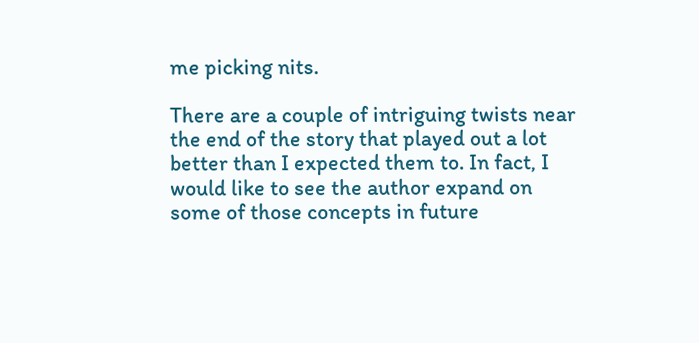me picking nits.

There are a couple of intriguing twists near the end of the story that played out a lot better than I expected them to. In fact, I would like to see the author expand on some of those concepts in future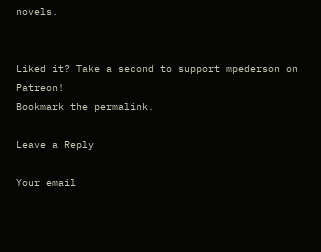novels.


Liked it? Take a second to support mpederson on Patreon!
Bookmark the permalink.

Leave a Reply

Your email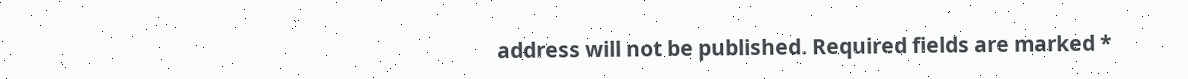address will not be published. Required fields are marked *